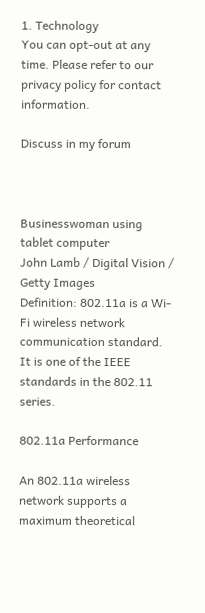1. Technology
You can opt-out at any time. Please refer to our privacy policy for contact information.

Discuss in my forum



Businesswoman using tablet computer
John Lamb / Digital Vision / Getty Images
Definition: 802.11a is a Wi-Fi wireless network communication standard. It is one of the IEEE standards in the 802.11 series.

802.11a Performance

An 802.11a wireless network supports a maximum theoretical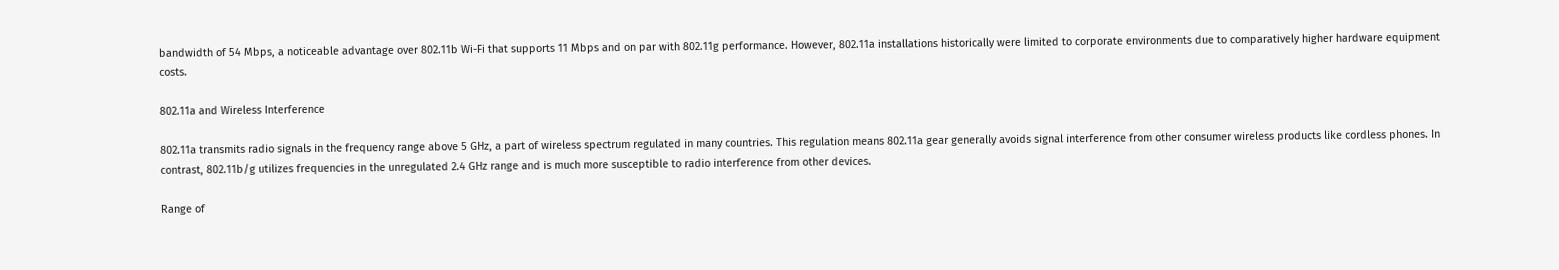bandwidth of 54 Mbps, a noticeable advantage over 802.11b Wi-Fi that supports 11 Mbps and on par with 802.11g performance. However, 802.11a installations historically were limited to corporate environments due to comparatively higher hardware equipment costs.

802.11a and Wireless Interference

802.11a transmits radio signals in the frequency range above 5 GHz, a part of wireless spectrum regulated in many countries. This regulation means 802.11a gear generally avoids signal interference from other consumer wireless products like cordless phones. In contrast, 802.11b/g utilizes frequencies in the unregulated 2.4 GHz range and is much more susceptible to radio interference from other devices.

Range of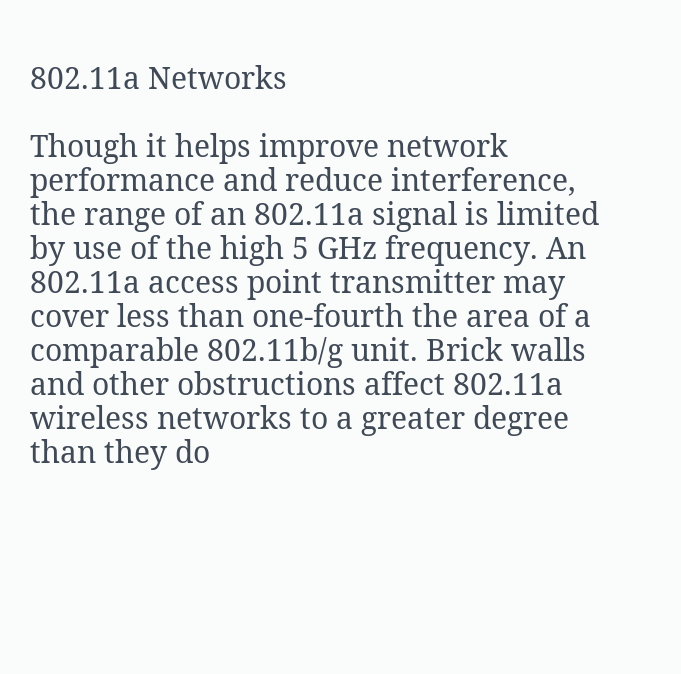802.11a Networks

Though it helps improve network performance and reduce interference, the range of an 802.11a signal is limited by use of the high 5 GHz frequency. An 802.11a access point transmitter may cover less than one-fourth the area of a comparable 802.11b/g unit. Brick walls and other obstructions affect 802.11a wireless networks to a greater degree than they do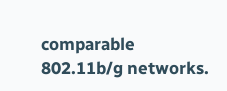comparable 802.11b/g networks.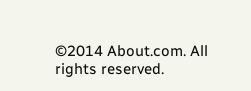©2014 About.com. All rights reserved.